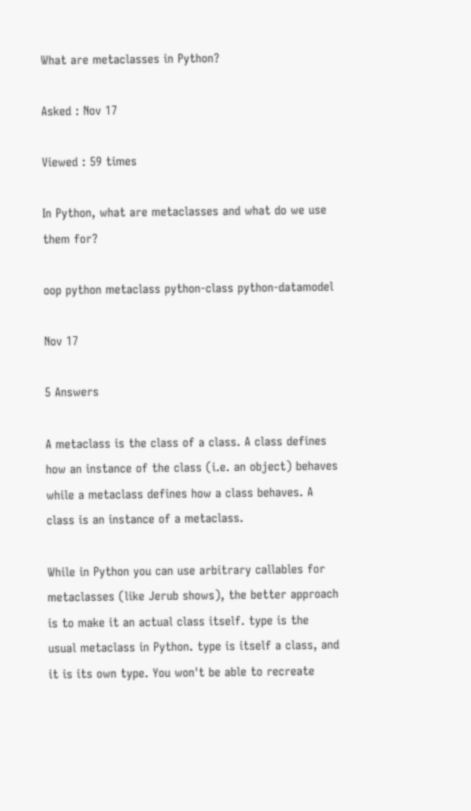What are metaclasses in Python?

Asked : Nov 17

Viewed : 59 times

In Python, what are metaclasses and what do we use them for?

oop python metaclass python-class python-datamodel

Nov 17

5 Answers

A metaclass is the class of a class. A class defines how an instance of the class (i.e. an object) behaves while a metaclass defines how a class behaves. A class is an instance of a metaclass.

While in Python you can use arbitrary callables for metaclasses (like Jerub shows), the better approach is to make it an actual class itself. type is the usual metaclass in Python. type is itself a class, and it is its own type. You won't be able to recreate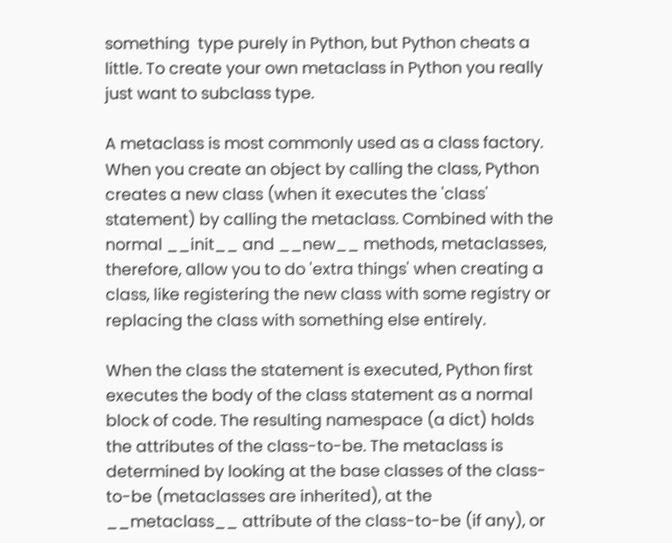something  type purely in Python, but Python cheats a little. To create your own metaclass in Python you really just want to subclass type.

A metaclass is most commonly used as a class factory. When you create an object by calling the class, Python creates a new class (when it executes the 'class' statement) by calling the metaclass. Combined with the normal __init__ and __new__ methods, metaclasses, therefore, allow you to do 'extra things' when creating a class, like registering the new class with some registry or replacing the class with something else entirely.

When the class the statement is executed, Python first executes the body of the class statement as a normal block of code. The resulting namespace (a dict) holds the attributes of the class-to-be. The metaclass is determined by looking at the base classes of the class-to-be (metaclasses are inherited), at the __metaclass__ attribute of the class-to-be (if any), or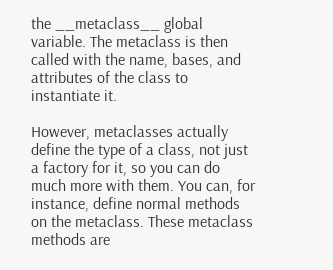the __metaclass__ global variable. The metaclass is then called with the name, bases, and attributes of the class to instantiate it.

However, metaclasses actually define the type of a class, not just a factory for it, so you can do much more with them. You can, for instance, define normal methods on the metaclass. These metaclass methods are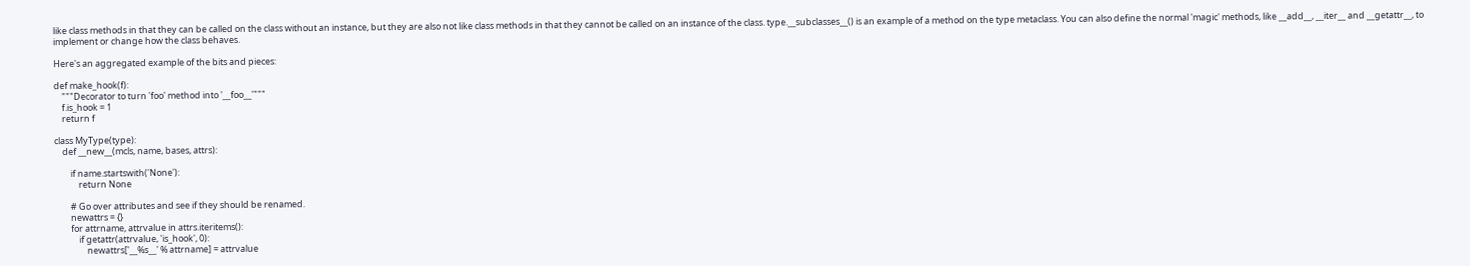like class methods in that they can be called on the class without an instance, but they are also not like class methods in that they cannot be called on an instance of the class. type.__subclasses__() is an example of a method on the type metaclass. You can also define the normal 'magic' methods, like __add__, __iter__ and __getattr__, to implement or change how the class behaves.

Here's an aggregated example of the bits and pieces:

def make_hook(f):
    """Decorator to turn 'foo' method into '__foo__'"""
    f.is_hook = 1
    return f

class MyType(type):
    def __new__(mcls, name, bases, attrs):

        if name.startswith('None'):
            return None

        # Go over attributes and see if they should be renamed.
        newattrs = {}
        for attrname, attrvalue in attrs.iteritems():
            if getattr(attrvalue, 'is_hook', 0):
                newattrs['__%s__' % attrname] = attrvalue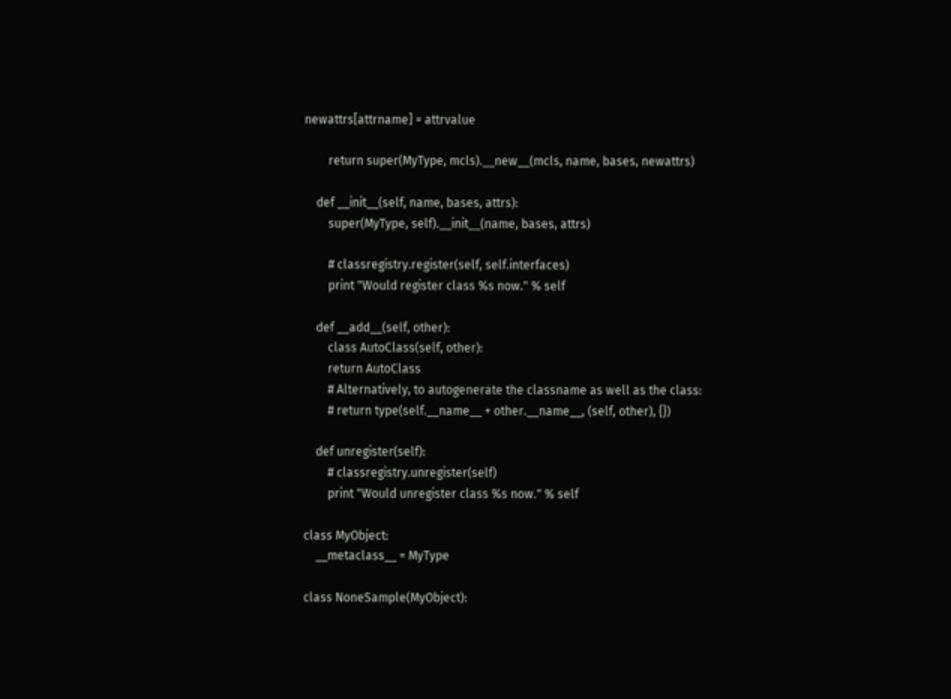newattrs[attrname] = attrvalue

        return super(MyType, mcls).__new__(mcls, name, bases, newattrs)

    def __init__(self, name, bases, attrs):
        super(MyType, self).__init__(name, bases, attrs)

        # classregistry.register(self, self.interfaces)
        print "Would register class %s now." % self

    def __add__(self, other):
        class AutoClass(self, other):
        return AutoClass
        # Alternatively, to autogenerate the classname as well as the class:
        # return type(self.__name__ + other.__name__, (self, other), {})

    def unregister(self):
        # classregistry.unregister(self)
        print "Would unregister class %s now." % self

class MyObject:
    __metaclass__ = MyType

class NoneSample(MyObject):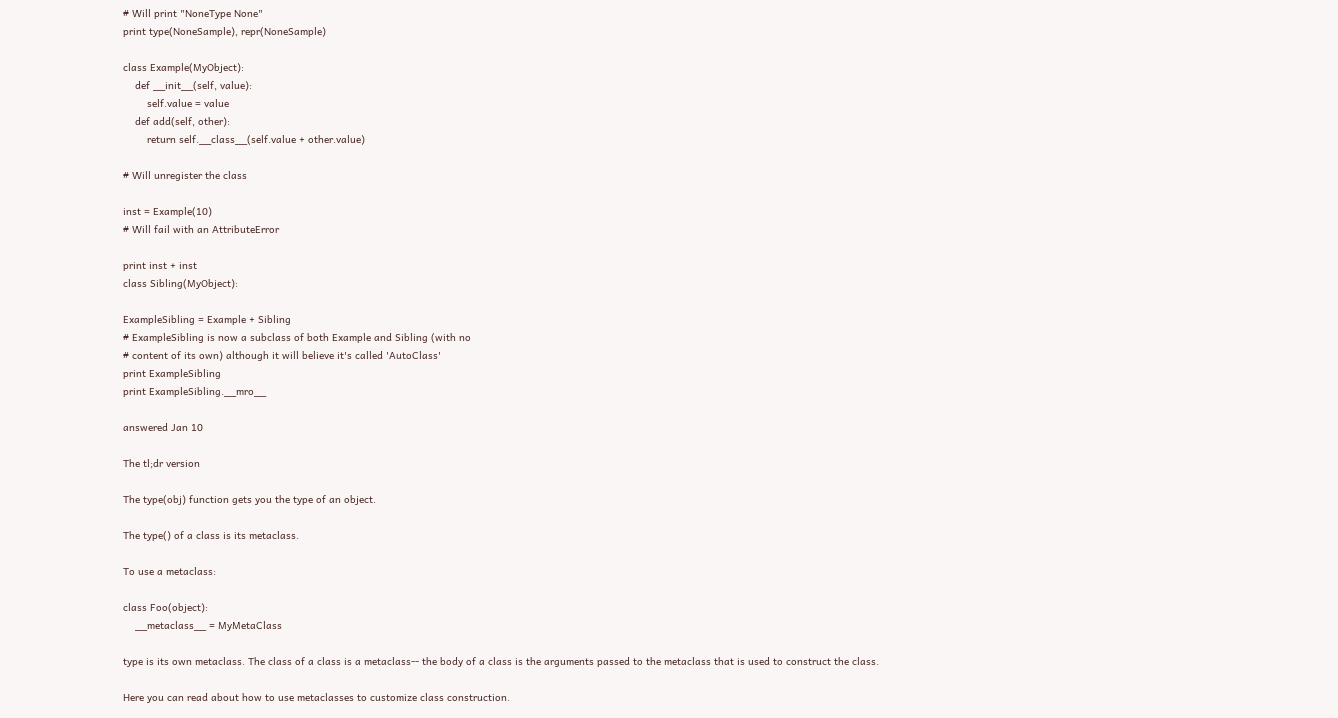# Will print "NoneType None"
print type(NoneSample), repr(NoneSample)

class Example(MyObject):
    def __init__(self, value):
        self.value = value
    def add(self, other):
        return self.__class__(self.value + other.value)

# Will unregister the class

inst = Example(10)
# Will fail with an AttributeError

print inst + inst
class Sibling(MyObject):

ExampleSibling = Example + Sibling
# ExampleSibling is now a subclass of both Example and Sibling (with no
# content of its own) although it will believe it's called 'AutoClass'
print ExampleSibling
print ExampleSibling.__mro__

answered Jan 10

The tl;dr version

The type(obj) function gets you the type of an object.

The type() of a class is its metaclass.

To use a metaclass:

class Foo(object):
    __metaclass__ = MyMetaClass

type is its own metaclass. The class of a class is a metaclass-- the body of a class is the arguments passed to the metaclass that is used to construct the class.

Here you can read about how to use metaclasses to customize class construction.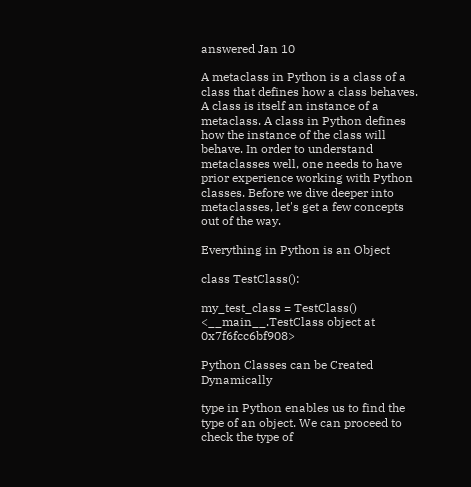answered Jan 10

A metaclass in Python is a class of a class that defines how a class behaves. A class is itself an instance of a metaclass. A class in Python defines how the instance of the class will behave. In order to understand metaclasses well, one needs to have prior experience working with Python classes. Before we dive deeper into metaclasses, let's get a few concepts out of the way.

Everything in Python is an Object

class TestClass():

my_test_class = TestClass()
<__main__.TestClass object at 0x7f6fcc6bf908>

Python Classes can be Created Dynamically

type in Python enables us to find the type of an object. We can proceed to check the type of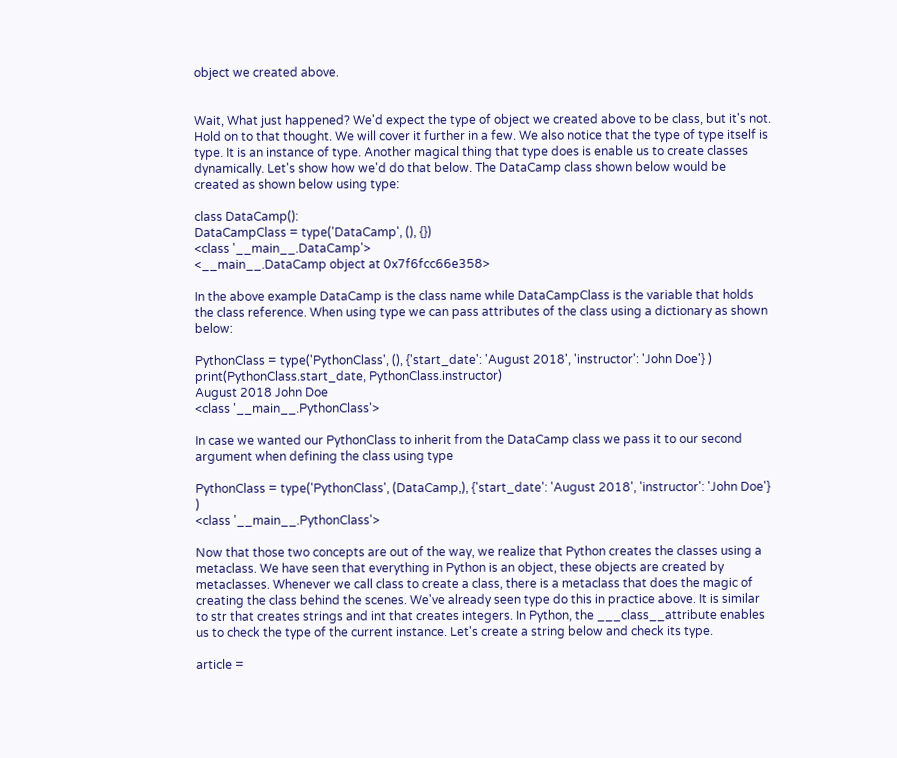object we created above.


Wait, What just happened? We'd expect the type of object we created above to be class, but it's not. Hold on to that thought. We will cover it further in a few. We also notice that the type of type itself is type. It is an instance of type. Another magical thing that type does is enable us to create classes dynamically. Let's show how we'd do that below. The DataCamp class shown below would be created as shown below using type:

class DataCamp():
DataCampClass = type('DataCamp', (), {})
<class '__main__.DataCamp'>
<__main__.DataCamp object at 0x7f6fcc66e358>

In the above example DataCamp is the class name while DataCampClass is the variable that holds the class reference. When using type we can pass attributes of the class using a dictionary as shown below:

PythonClass = type('PythonClass', (), {'start_date': 'August 2018', 'instructor': 'John Doe'} )
print(PythonClass.start_date, PythonClass.instructor)
August 2018 John Doe
<class '__main__.PythonClass'>

In case we wanted our PythonClass to inherit from the DataCamp class we pass it to our second argument when defining the class using type

PythonClass = type('PythonClass', (DataCamp,), {'start_date': 'August 2018', 'instructor': 'John Doe'} )
<class '__main__.PythonClass'>

Now that those two concepts are out of the way, we realize that Python creates the classes using a metaclass. We have seen that everything in Python is an object, these objects are created by metaclasses. Whenever we call class to create a class, there is a metaclass that does the magic of creating the class behind the scenes. We've already seen type do this in practice above. It is similar to str that creates strings and int that creates integers. In Python, the ___class__attribute enables us to check the type of the current instance. Let's create a string below and check its type.

article =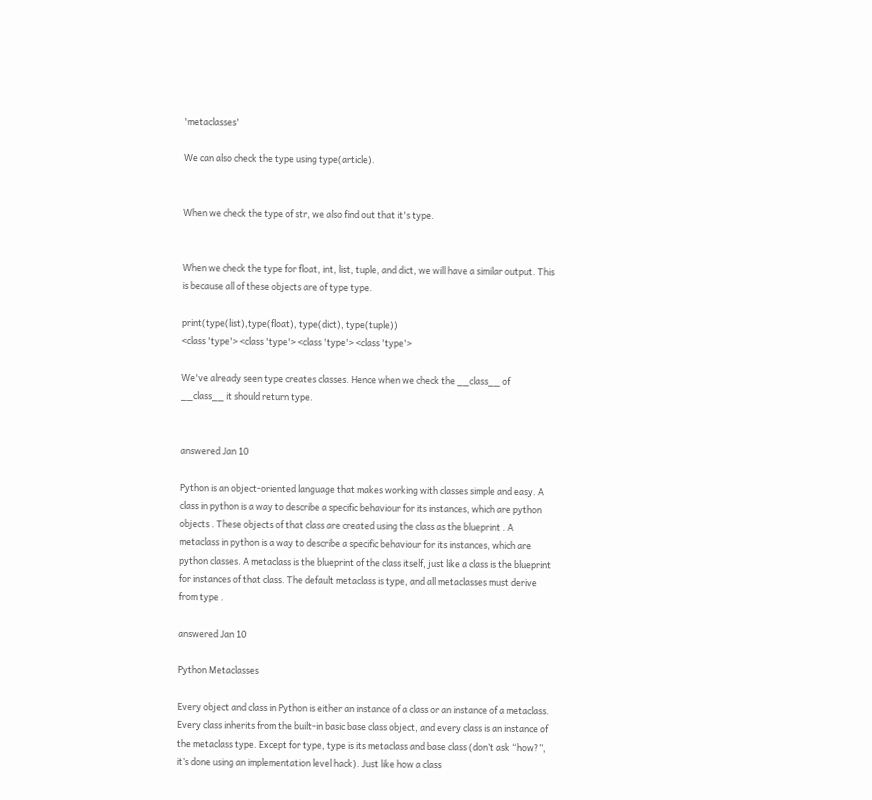'metaclasses'

We can also check the type using type(article).


When we check the type of str, we also find out that it's type.


When we check the type for float, int, list, tuple, and dict, we will have a similar output. This is because all of these objects are of type type.

print(type(list),type(float), type(dict), type(tuple))
<class 'type'> <class 'type'> <class 'type'> <class 'type'>

We've already seen type creates classes. Hence when we check the __class__ of __class__ it should return type.


answered Jan 10

Python is an object-oriented language that makes working with classes simple and easy. A class in python is a way to describe a specific behaviour for its instances, which are python objects . These objects of that class are created using the class as the blueprint . A metaclass in python is a way to describe a specific behaviour for its instances, which are python classes. A metaclass is the blueprint of the class itself, just like a class is the blueprint for instances of that class. The default metaclass is type, and all metaclasses must derive from type .

answered Jan 10

Python Metaclasses

Every object and class in Python is either an instance of a class or an instance of a metaclass. Every class inherits from the built-in basic base class object, and every class is an instance of the metaclass type. Except for type, type is its metaclass and base class (don’t ask “how?”, it’s done using an implementation level hack). Just like how a class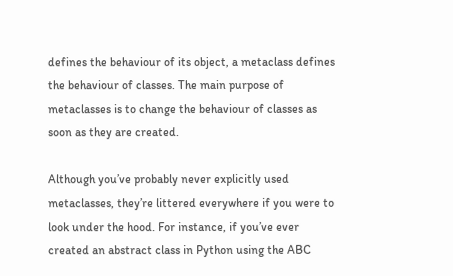defines the behaviour of its object, a metaclass defines the behaviour of classes. The main purpose of metaclasses is to change the behaviour of classes as soon as they are created.

Although you’ve probably never explicitly used metaclasses, they’re littered everywhere if you were to look under the hood. For instance, if you’ve ever created an abstract class in Python using the ABC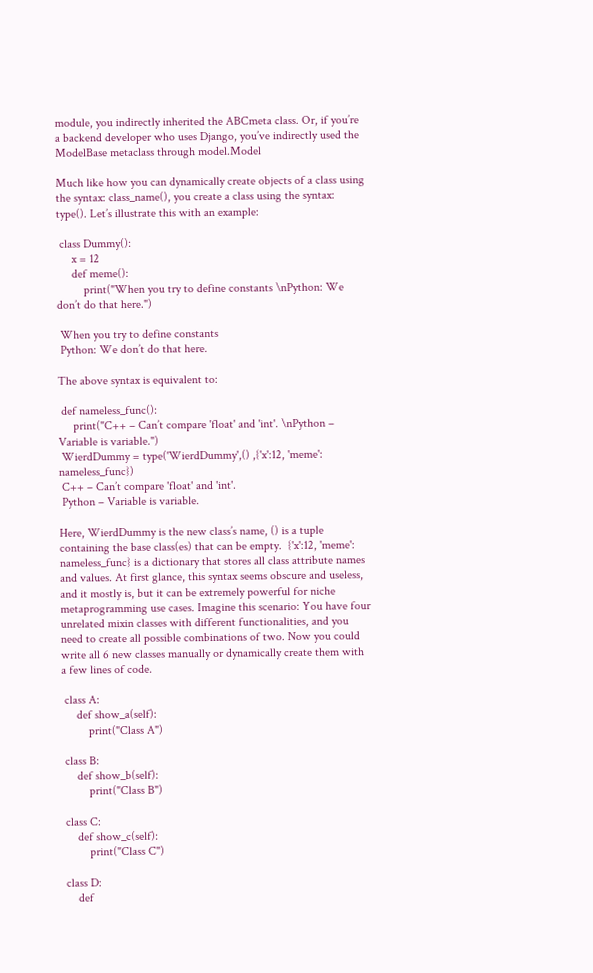module, you indirectly inherited the ABCmeta class. Or, if you’re a backend developer who uses Django, you’ve indirectly used the ModelBase metaclass through model.Model

Much like how you can dynamically create objects of a class using the syntax: class_name(), you create a class using the syntax: type(). Let’s illustrate this with an example:

 class Dummy():
     x = 12
     def meme():
         print("When you try to define constants \nPython: We don’t do that here.")

 When you try to define constants
 Python: We don’t do that here.

The above syntax is equivalent to:

 def nameless_func():
     print("C++ – Can’t compare 'float' and 'int'. \nPython – Variable is variable.")
 WierdDummy = type('WierdDummy',() ,{'x':12, 'meme': nameless_func})
 C++ – Can’t compare 'float' and 'int'.
 Python – Variable is variable.

Here, WierdDummy is the new class’s name, () is a tuple containing the base class(es) that can be empty.  {'x':12, 'meme': nameless_func} is a dictionary that stores all class attribute names and values. At first glance, this syntax seems obscure and useless, and it mostly is, but it can be extremely powerful for niche metaprogramming use cases. Imagine this scenario: You have four unrelated mixin classes with different functionalities, and you need to create all possible combinations of two. Now you could write all 6 new classes manually or dynamically create them with a few lines of code.

 class A:
     def show_a(self):
         print("Class A")

 class B:
     def show_b(self):
         print("Class B")

 class C:
     def show_c(self):
         print("Class C")

 class D:
     def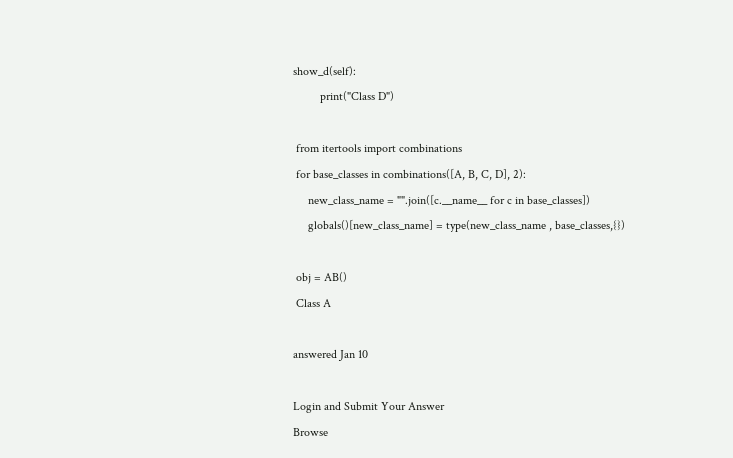show_d(self):
         print("Class D")

 from itertools import combinations
 for base_classes in combinations([A, B, C, D], 2):
     new_class_name = "".join([c.__name__ for c in base_classes])
     globals()[new_class_name] = type(new_class_name , base_classes,{})

 obj = AB()
 Class A

answered Jan 10

Login and Submit Your Answer
Browse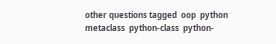other questions tagged  oop  python  metaclass  python-class  python-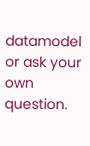datamodel or ask your own question.